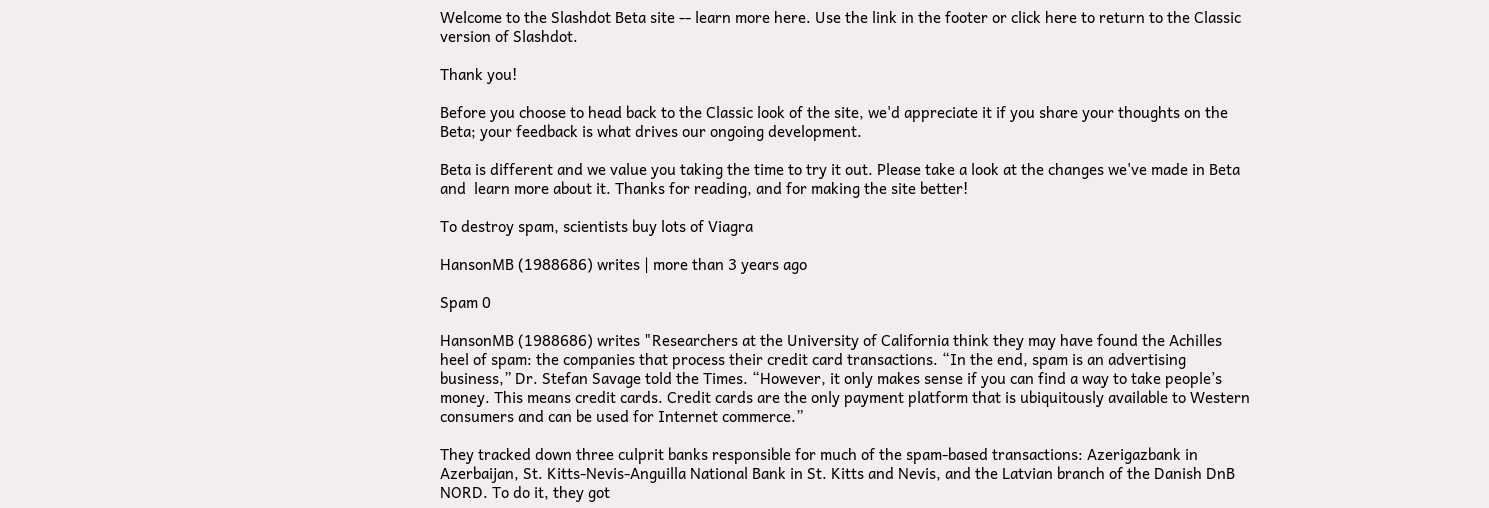Welcome to the Slashdot Beta site -- learn more here. Use the link in the footer or click here to return to the Classic version of Slashdot.

Thank you!

Before you choose to head back to the Classic look of the site, we'd appreciate it if you share your thoughts on the Beta; your feedback is what drives our ongoing development.

Beta is different and we value you taking the time to try it out. Please take a look at the changes we've made in Beta and  learn more about it. Thanks for reading, and for making the site better!

To destroy spam, scientists buy lots of Viagra

HansonMB (1988686) writes | more than 3 years ago

Spam 0

HansonMB (1988686) writes "Researchers at the University of California think they may have found the Achilles heel of spam: the companies that process their credit card transactions. “In the end, spam is an advertising business,” Dr. Stefan Savage told the Times. “However, it only makes sense if you can find a way to take people’s money. This means credit cards. Credit cards are the only payment platform that is ubiquitously available to Western consumers and can be used for Internet commerce.”

They tracked down three culprit banks responsible for much of the spam-based transactions: Azerigazbank in Azerbaijan, St. Kitts-Nevis-Anguilla National Bank in St. Kitts and Nevis, and the Latvian branch of the Danish DnB NORD. To do it, they got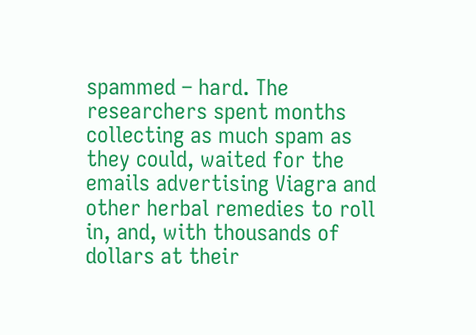spammed – hard. The researchers spent months collecting as much spam as they could, waited for the emails advertising Viagra and other herbal remedies to roll in, and, with thousands of dollars at their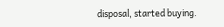disposal, started buying.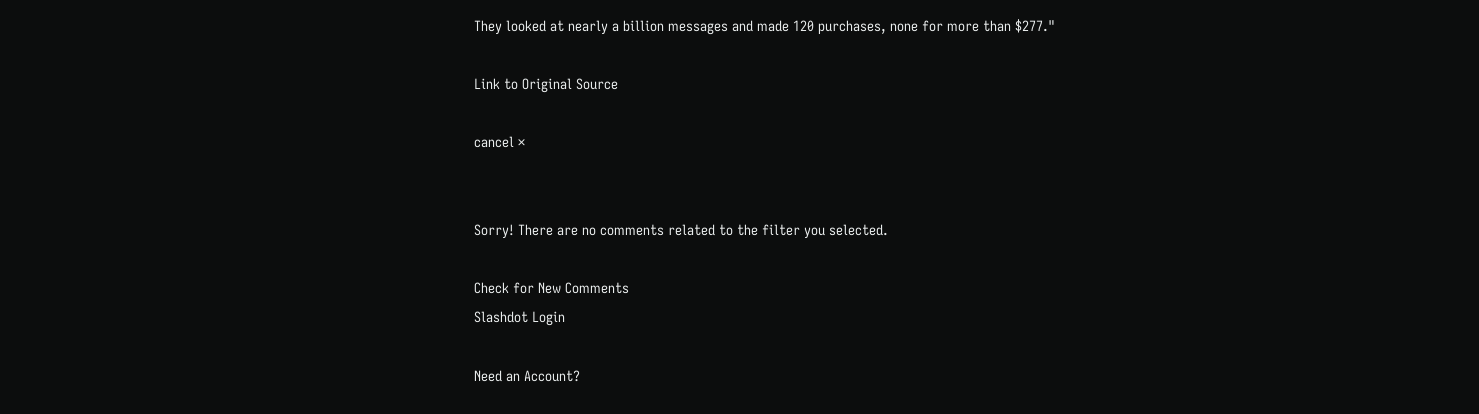They looked at nearly a billion messages and made 120 purchases, none for more than $277."

Link to Original Source

cancel ×


Sorry! There are no comments related to the filter you selected.

Check for New Comments
Slashdot Login

Need an Account?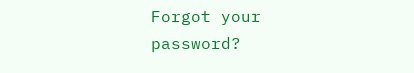Forgot your password?